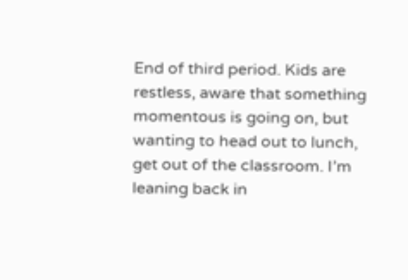End of third period. Kids are restless, aware that something momentous is going on, but wanting to head out to lunch, get out of the classroom. I’m leaning back in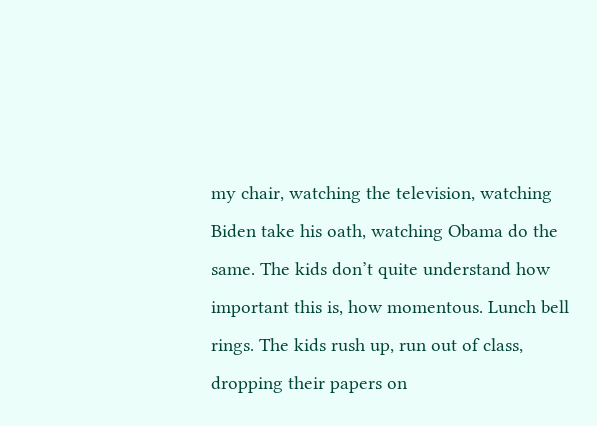my chair, watching the television, watching Biden take his oath, watching Obama do the same. The kids don’t quite understand how important this is, how momentous. Lunch bell rings. The kids rush up, run out of class, dropping their papers on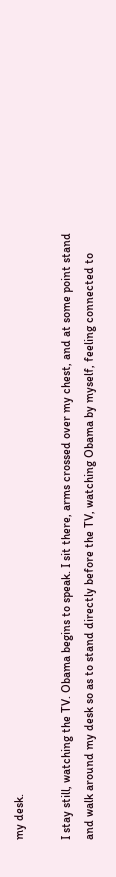my desk.

I stay still, watching the TV. Obama begins to speak. I sit there, arms crossed over my chest, and at some point stand and walk around my desk so as to stand directly before the TV, watching Obama by myself, feeling connected to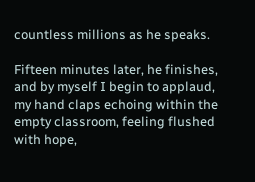countless millions as he speaks.

Fifteen minutes later, he finishes, and by myself I begin to applaud, my hand claps echoing within the empty classroom, feeling flushed with hope,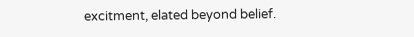excitment, elated beyond belief.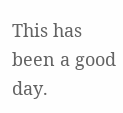This has been a good day.